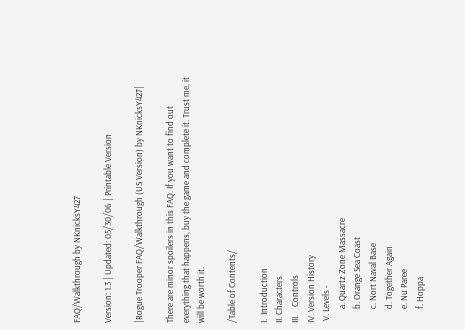FAQ/Walkthrough by NKnicksY427

Version: 1.3 | Updated: 05/30/06 | Printable Version

|Rogue Trooper FAQ/Walkthrough (US Version) by NKnicksY427|

There are minor spoilers in this FAQ. If you want to find out
everything that happens, buy the game and complete it. Trust me, it
will be worth it.

/Table of Contents/

I.  Introduction
II. Characters
III.    Controls
IV. Version History
 V. Levels -
       a. Quartz Zone Massacre
       b. Orange Sea Coast
       c. Nort Naval Base
       d. Together Again
       e. Nu Paree
       f. Hoppa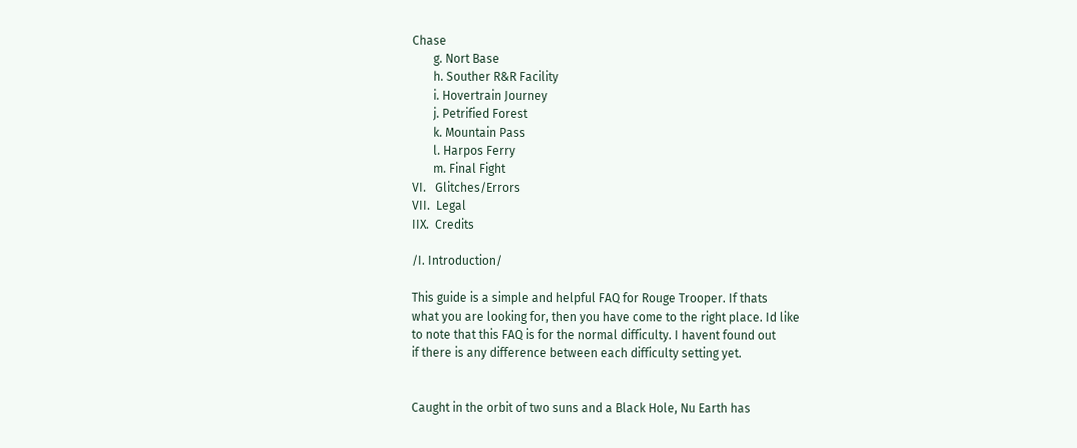Chase
       g. Nort Base
       h. Souther R&R Facility
       i. Hovertrain Journey
       j. Petrified Forest
       k. Mountain Pass
       l. Harpos Ferry
       m. Final Fight
VI.   Glitches/Errors
VII.  Legal
IIX.  Credits

/I. Introduction/

This guide is a simple and helpful FAQ for Rouge Trooper. If thats
what you are looking for, then you have come to the right place. Id like
to note that this FAQ is for the normal difficulty. I havent found out
if there is any difference between each difficulty setting yet.


Caught in the orbit of two suns and a Black Hole, Nu Earth has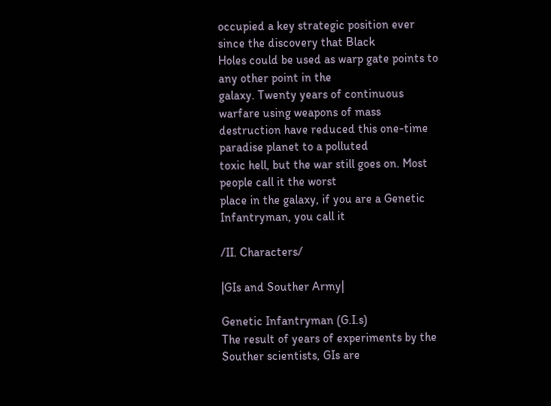occupied a key strategic position ever since the discovery that Black
Holes could be used as warp gate points to any other point in the
galaxy. Twenty years of continuous warfare using weapons of mass
destruction have reduced this one-time paradise planet to a polluted
toxic hell, but the war still goes on. Most people call it the worst
place in the galaxy, if you are a Genetic Infantryman, you call it

/II. Characters/

|GIs and Souther Army|

Genetic Infantryman (G.I.s)
The result of years of experiments by the Souther scientists, GIs are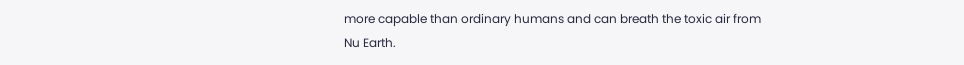more capable than ordinary humans and can breath the toxic air from
Nu Earth.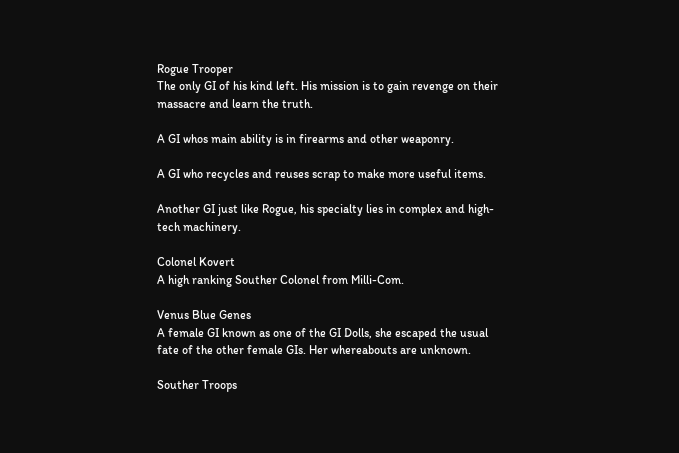Rogue Trooper
The only GI of his kind left. His mission is to gain revenge on their
massacre and learn the truth.

A GI whos main ability is in firearms and other weaponry.

A GI who recycles and reuses scrap to make more useful items.

Another GI just like Rogue, his specialty lies in complex and high-
tech machinery.

Colonel Kovert
A high ranking Souther Colonel from Milli-Com.

Venus Blue Genes
A female GI known as one of the GI Dolls, she escaped the usual
fate of the other female GIs. Her whereabouts are unknown.

Souther Troops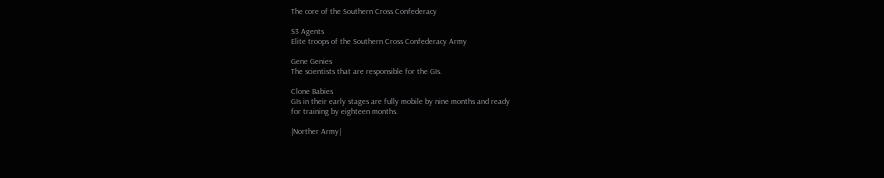The core of the Southern Cross Confederacy

S3 Agents
Elite troops of the Southern Cross Confederacy Army

Gene Genies
The scientists that are responsible for the GIs.

Clone Babies
GIs in their early stages are fully mobile by nine months and ready
for training by eighteen months.

|Norther Army|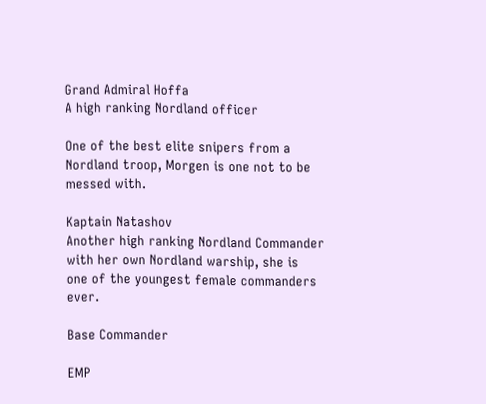Grand Admiral Hoffa
A high ranking Nordland officer

One of the best elite snipers from a Nordland troop, Morgen is one not to be
messed with.

Kaptain Natashov
Another high ranking Nordland Commander with her own Nordland warship, she is
one of the youngest female commanders ever.

Base Commander

EMP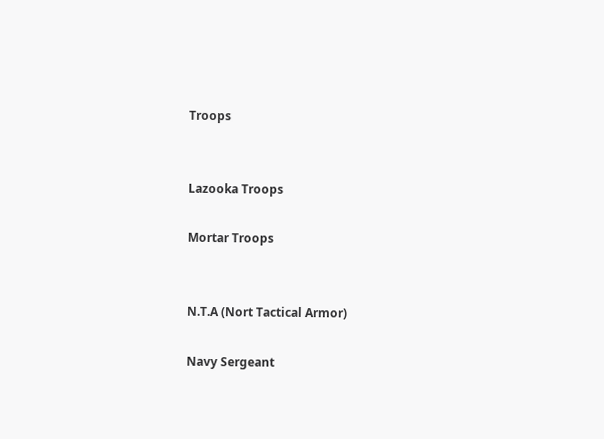Troops


Lazooka Troops

Mortar Troops


N.T.A (Nort Tactical Armor)

Navy Sergeant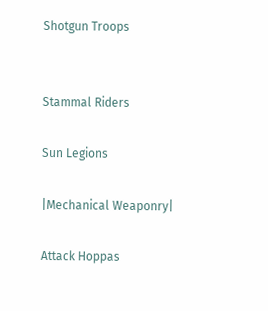Shotgun Troops


Stammal Riders

Sun Legions

|Mechanical Weaponry|

Attack Hoppas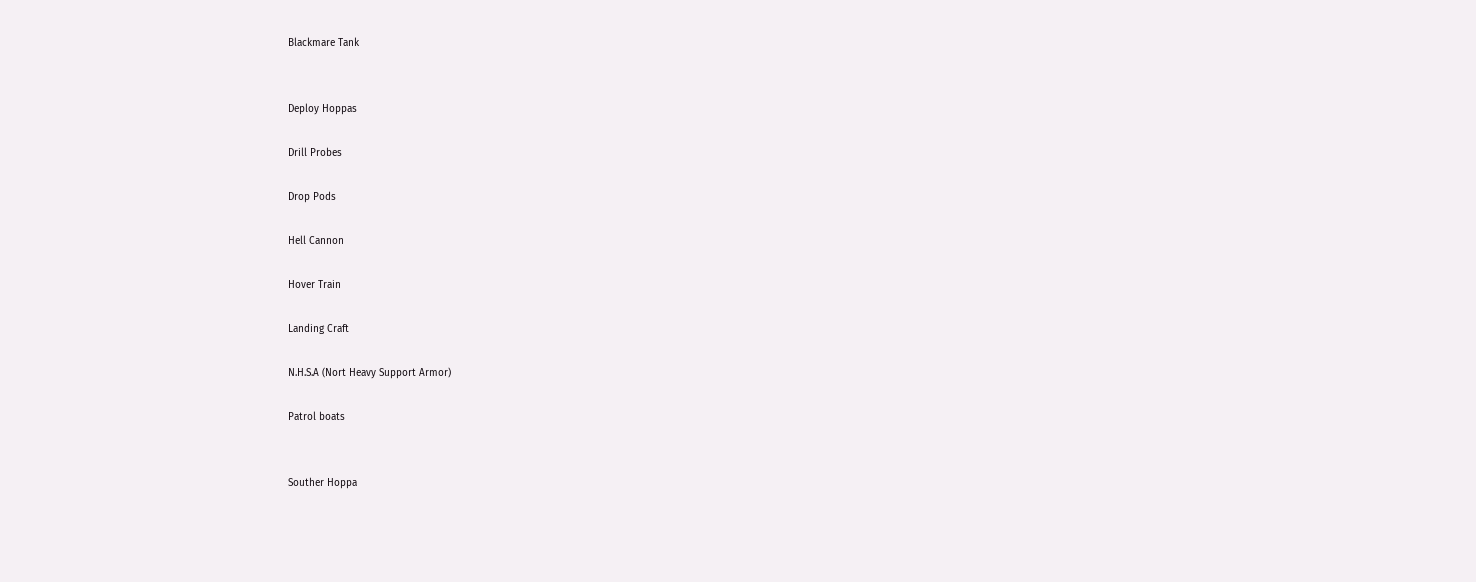Blackmare Tank


Deploy Hoppas

Drill Probes

Drop Pods

Hell Cannon

Hover Train

Landing Craft

N.H.S.A (Nort Heavy Support Armor)

Patrol boats


Souther Hoppa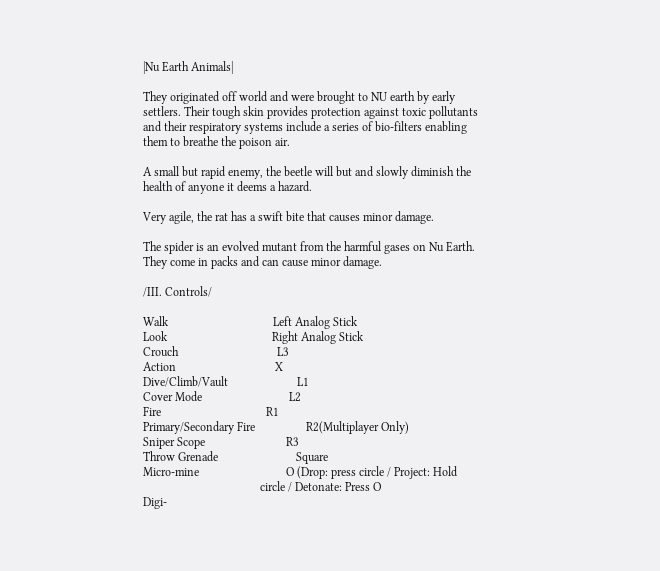|Nu Earth Animals|

They originated off world and were brought to NU earth by early
settlers. Their tough skin provides protection against toxic pollutants
and their respiratory systems include a series of bio-filters enabling
them to breathe the poison air.

A small but rapid enemy, the beetle will but and slowly diminish the
health of anyone it deems a hazard.

Very agile, the rat has a swift bite that causes minor damage.

The spider is an evolved mutant from the harmful gases on Nu Earth.
They come in packs and can cause minor damage.

/III. Controls/

Walk                                   Left Analog Stick
Look                                   Right Analog Stick
Crouch                                 L3
Action                                 X
Dive/Climb/Vault                       L1
Cover Mode                             L2
Fire                                   R1
Primary/Secondary Fire                 R2(Multiplayer Only)
Sniper Scope                           R3
Throw Grenade                          Square
Micro-mine                             O (Drop: press circle / Project: Hold
                                       circle / Detonate: Press O
Digi-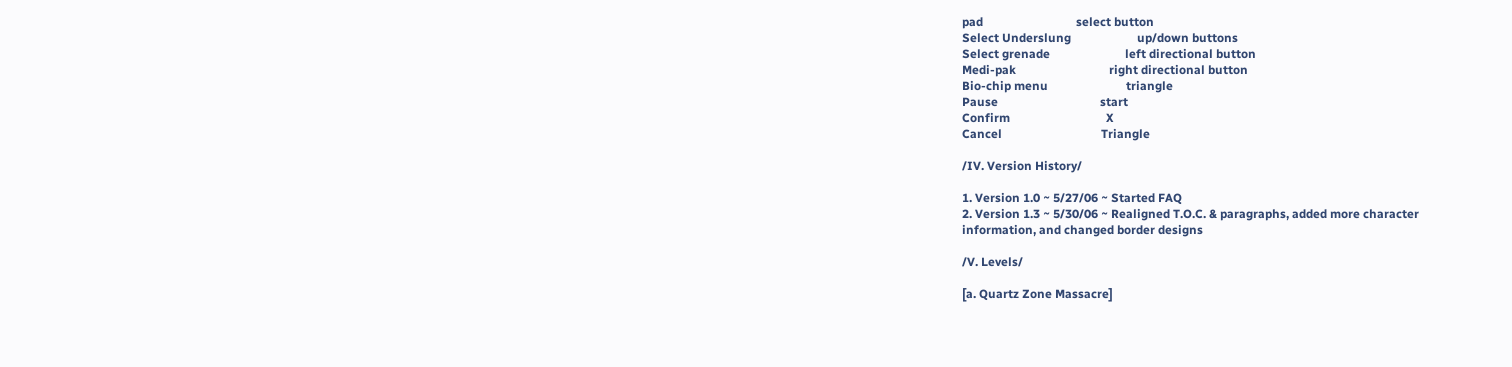pad                               select button
Select Underslung                      up/down buttons
Select grenade                         left directional button
Medi-pak                               right directional button
Bio-chip menu                          triangle
Pause                                  start
Confirm                                X
Cancel                                 Triangle

/IV. Version History/

1. Version 1.0 ~ 5/27/06 ~ Started FAQ
2. Version 1.3 ~ 5/30/06 ~ Realigned T.O.C. & paragraphs, added more character
information, and changed border designs

/V. Levels/

[a. Quartz Zone Massacre]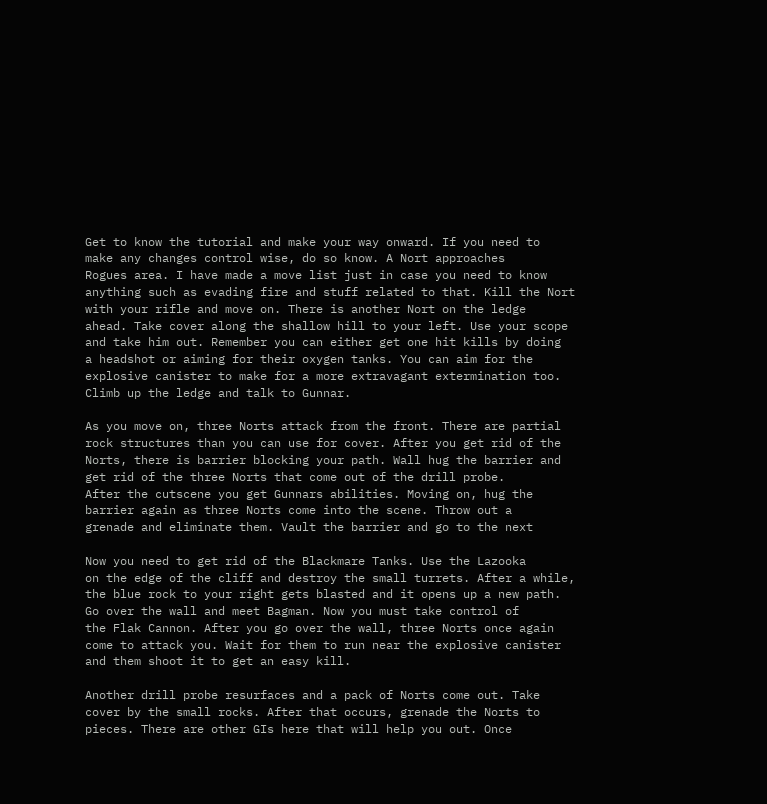Get to know the tutorial and make your way onward. If you need to
make any changes control wise, do so know. A Nort approaches
Rogues area. I have made a move list just in case you need to know
anything such as evading fire and stuff related to that. Kill the Nort
with your rifle and move on. There is another Nort on the ledge
ahead. Take cover along the shallow hill to your left. Use your scope
and take him out. Remember you can either get one hit kills by doing
a headshot or aiming for their oxygen tanks. You can aim for the
explosive canister to make for a more extravagant extermination too.
Climb up the ledge and talk to Gunnar.

As you move on, three Norts attack from the front. There are partial
rock structures than you can use for cover. After you get rid of the
Norts, there is barrier blocking your path. Wall hug the barrier and
get rid of the three Norts that come out of the drill probe.
After the cutscene you get Gunnars abilities. Moving on, hug the
barrier again as three Norts come into the scene. Throw out a
grenade and eliminate them. Vault the barrier and go to the next

Now you need to get rid of the Blackmare Tanks. Use the Lazooka
on the edge of the cliff and destroy the small turrets. After a while,
the blue rock to your right gets blasted and it opens up a new path.
Go over the wall and meet Bagman. Now you must take control of
the Flak Cannon. After you go over the wall, three Norts once again
come to attack you. Wait for them to run near the explosive canister
and them shoot it to get an easy kill.

Another drill probe resurfaces and a pack of Norts come out. Take
cover by the small rocks. After that occurs, grenade the Norts to
pieces. There are other GIs here that will help you out. Once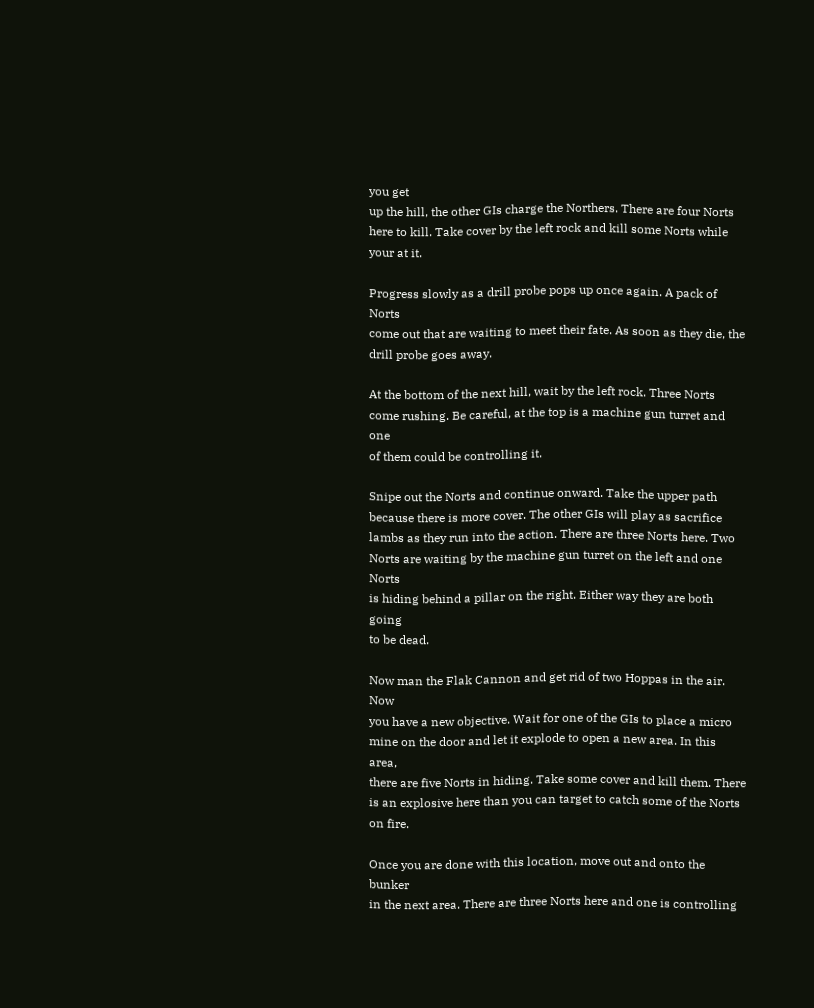you get
up the hill, the other GIs charge the Northers. There are four Norts
here to kill. Take cover by the left rock and kill some Norts while
your at it.

Progress slowly as a drill probe pops up once again. A pack of Norts
come out that are waiting to meet their fate. As soon as they die, the
drill probe goes away.

At the bottom of the next hill, wait by the left rock. Three Norts
come rushing. Be careful, at the top is a machine gun turret and one
of them could be controlling it.

Snipe out the Norts and continue onward. Take the upper path
because there is more cover. The other GIs will play as sacrifice
lambs as they run into the action. There are three Norts here. Two
Norts are waiting by the machine gun turret on the left and one Norts
is hiding behind a pillar on the right. Either way they are both going
to be dead.

Now man the Flak Cannon and get rid of two Hoppas in the air. Now
you have a new objective. Wait for one of the GIs to place a micro
mine on the door and let it explode to open a new area. In this area,
there are five Norts in hiding. Take some cover and kill them. There
is an explosive here than you can target to catch some of the Norts
on fire.

Once you are done with this location, move out and onto the bunker
in the next area. There are three Norts here and one is controlling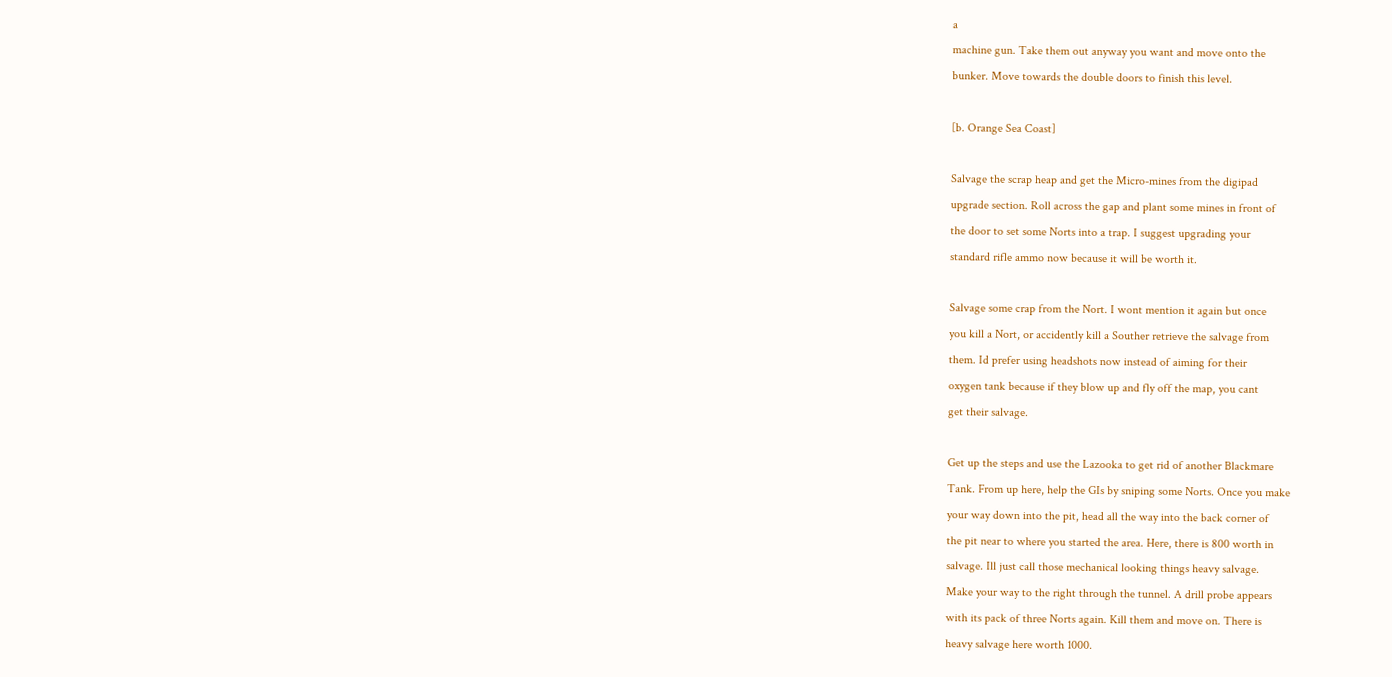a
machine gun. Take them out anyway you want and move onto the
bunker. Move towards the double doors to finish this level.

[b. Orange Sea Coast]

Salvage the scrap heap and get the Micro-mines from the digipad
upgrade section. Roll across the gap and plant some mines in front of
the door to set some Norts into a trap. I suggest upgrading your
standard rifle ammo now because it will be worth it.

Salvage some crap from the Nort. I wont mention it again but once
you kill a Nort, or accidently kill a Souther retrieve the salvage from
them. Id prefer using headshots now instead of aiming for their
oxygen tank because if they blow up and fly off the map, you cant
get their salvage.

Get up the steps and use the Lazooka to get rid of another Blackmare
Tank. From up here, help the GIs by sniping some Norts. Once you make
your way down into the pit, head all the way into the back corner of
the pit near to where you started the area. Here, there is 800 worth in
salvage. Ill just call those mechanical looking things heavy salvage.
Make your way to the right through the tunnel. A drill probe appears
with its pack of three Norts again. Kill them and move on. There is
heavy salvage here worth 1000.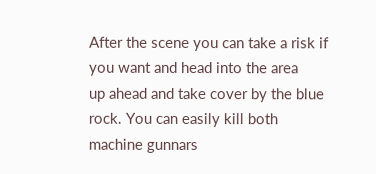After the scene you can take a risk if you want and head into the area
up ahead and take cover by the blue rock. You can easily kill both
machine gunnars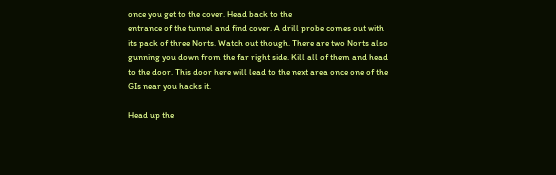once you get to the cover. Head back to the
entrance of the tunnel and find cover. A drill probe comes out with
its pack of three Norts. Watch out though. There are two Norts also
gunning you down from the far right side. Kill all of them and head
to the door. This door here will lead to the next area once one of the
GIs near you hacks it.

Head up the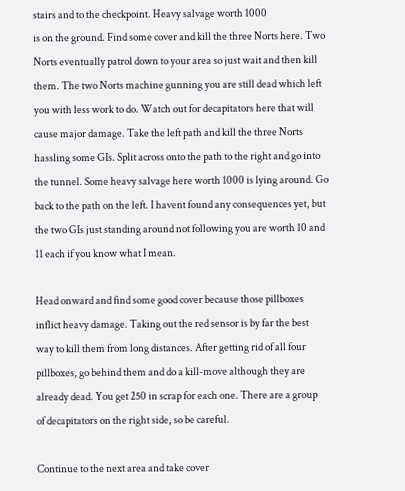stairs and to the checkpoint. Heavy salvage worth 1000
is on the ground. Find some cover and kill the three Norts here. Two
Norts eventually patrol down to your area so just wait and then kill
them. The two Norts machine gunning you are still dead which left
you with less work to do. Watch out for decapitators here that will
cause major damage. Take the left path and kill the three Norts
hassling some GIs. Split across onto the path to the right and go into
the tunnel. Some heavy salvage here worth 1000 is lying around. Go
back to the path on the left. I havent found any consequences yet, but
the two GIs just standing around not following you are worth 10 and
11 each if you know what I mean.

Head onward and find some good cover because those pillboxes
inflict heavy damage. Taking out the red sensor is by far the best
way to kill them from long distances. After getting rid of all four
pillboxes, go behind them and do a kill-move although they are
already dead. You get 250 in scrap for each one. There are a group
of decapitators on the right side, so be careful.

Continue to the next area and take cover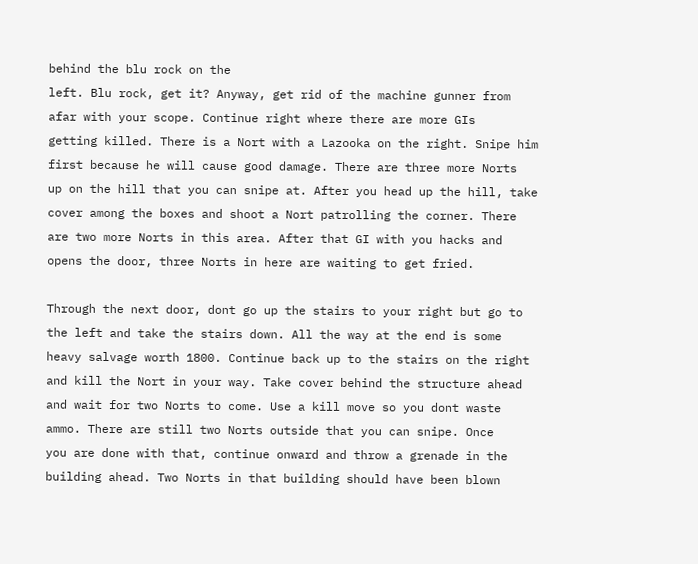behind the blu rock on the
left. Blu rock, get it? Anyway, get rid of the machine gunner from
afar with your scope. Continue right where there are more GIs
getting killed. There is a Nort with a Lazooka on the right. Snipe him
first because he will cause good damage. There are three more Norts
up on the hill that you can snipe at. After you head up the hill, take
cover among the boxes and shoot a Nort patrolling the corner. There
are two more Norts in this area. After that GI with you hacks and
opens the door, three Norts in here are waiting to get fried.

Through the next door, dont go up the stairs to your right but go to
the left and take the stairs down. All the way at the end is some
heavy salvage worth 1800. Continue back up to the stairs on the right
and kill the Nort in your way. Take cover behind the structure ahead
and wait for two Norts to come. Use a kill move so you dont waste
ammo. There are still two Norts outside that you can snipe. Once
you are done with that, continue onward and throw a grenade in the
building ahead. Two Norts in that building should have been blown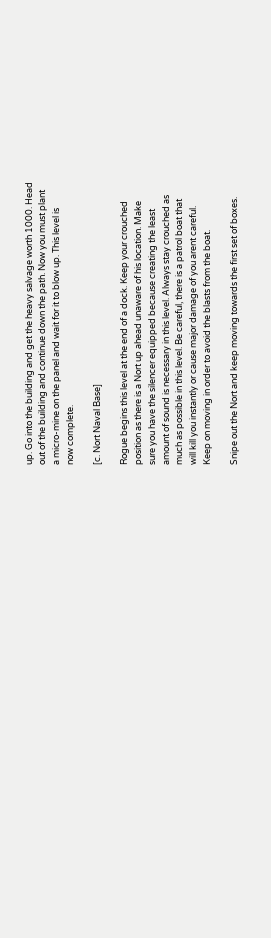up. Go into the building and get the heavy salvage worth 1000. Head
out of the building and continue down the path. Now you must plant
a micro-mine on the panel and wait for it to blow up. This level is
now complete.

[c. Nort Naval Base]

Rogue begins this level at the end of a dock. Keep your crouched
position as there is a Nort up ahead unaware of his location. Make
sure you have the silencer equipped because creating the least
amount of sound is necessary in this level. Always stay crouched as
much as possible in this level. Be careful, there is a patrol boat that
will kill you instantly or cause major damage of you arent careful.
Keep on moving in order to avoid the blasts from the boat.

Snipe out the Nort and keep moving towards the first set of boxes.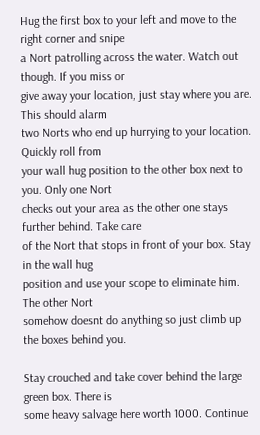Hug the first box to your left and move to the right corner and snipe
a Nort patrolling across the water. Watch out though. If you miss or
give away your location, just stay where you are. This should alarm
two Norts who end up hurrying to your location. Quickly roll from
your wall hug position to the other box next to you. Only one Nort
checks out your area as the other one stays further behind. Take care
of the Nort that stops in front of your box. Stay in the wall hug
position and use your scope to eliminate him. The other Nort
somehow doesnt do anything so just climb up the boxes behind you.

Stay crouched and take cover behind the large green box. There is
some heavy salvage here worth 1000. Continue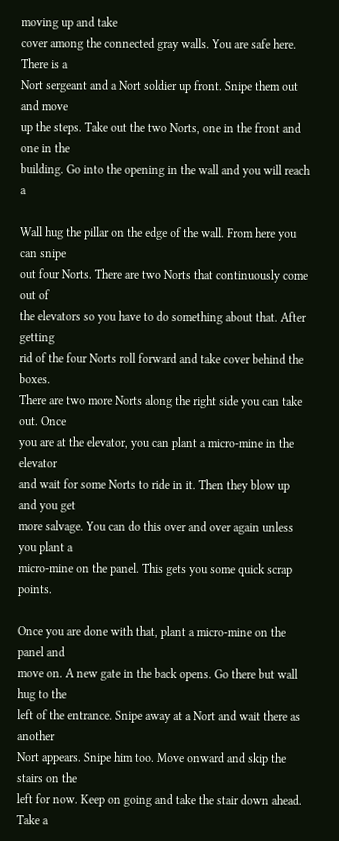moving up and take
cover among the connected gray walls. You are safe here. There is a
Nort sergeant and a Nort soldier up front. Snipe them out and move
up the steps. Take out the two Norts, one in the front and one in the
building. Go into the opening in the wall and you will reach a

Wall hug the pillar on the edge of the wall. From here you can snipe
out four Norts. There are two Norts that continuously come out of
the elevators so you have to do something about that. After getting
rid of the four Norts roll forward and take cover behind the boxes.
There are two more Norts along the right side you can take out. Once
you are at the elevator, you can plant a micro-mine in the elevator
and wait for some Norts to ride in it. Then they blow up and you get
more salvage. You can do this over and over again unless you plant a
micro-mine on the panel. This gets you some quick scrap points.

Once you are done with that, plant a micro-mine on the panel and
move on. A new gate in the back opens. Go there but wall hug to the
left of the entrance. Snipe away at a Nort and wait there as another
Nort appears. Snipe him too. Move onward and skip the stairs on the
left for now. Keep on going and take the stair down ahead. Take a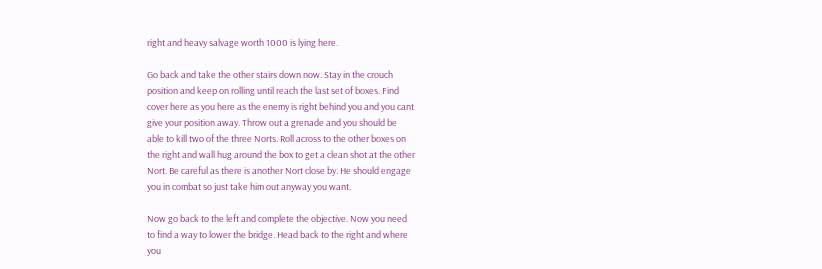right and heavy salvage worth 1000 is lying here.

Go back and take the other stairs down now. Stay in the crouch
position and keep on rolling until reach the last set of boxes. Find
cover here as you here as the enemy is right behind you and you cant
give your position away. Throw out a grenade and you should be
able to kill two of the three Norts. Roll across to the other boxes on
the right and wall hug around the box to get a clean shot at the other
Nort. Be careful as there is another Nort close by. He should engage
you in combat so just take him out anyway you want.

Now go back to the left and complete the objective. Now you need
to find a way to lower the bridge. Head back to the right and where
you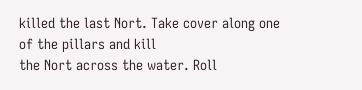killed the last Nort. Take cover along one of the pillars and kill
the Nort across the water. Roll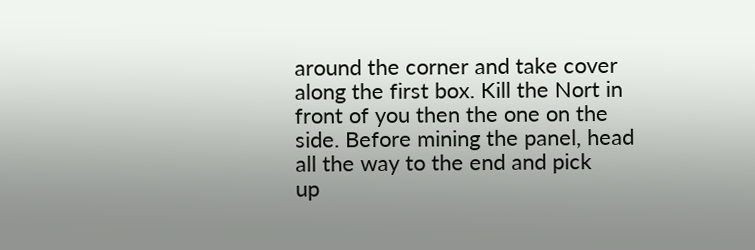around the corner and take cover
along the first box. Kill the Nort in front of you then the one on the
side. Before mining the panel, head all the way to the end and pick
up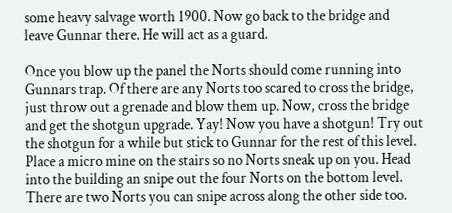some heavy salvage worth 1900. Now go back to the bridge and
leave Gunnar there. He will act as a guard.

Once you blow up the panel the Norts should come running into
Gunnars trap. Of there are any Norts too scared to cross the bridge,
just throw out a grenade and blow them up. Now, cross the bridge
and get the shotgun upgrade. Yay! Now you have a shotgun! Try out
the shotgun for a while but stick to Gunnar for the rest of this level.
Place a micro mine on the stairs so no Norts sneak up on you. Head
into the building an snipe out the four Norts on the bottom level.
There are two Norts you can snipe across along the other side too.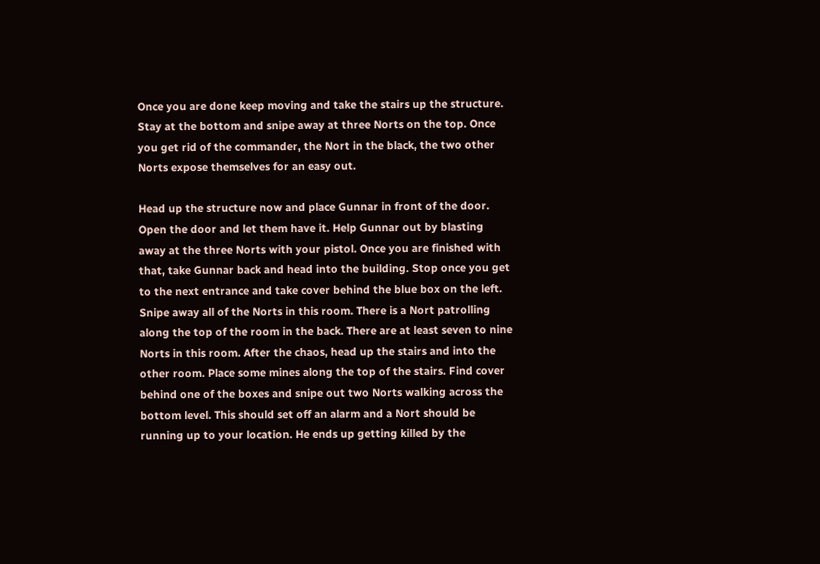Once you are done keep moving and take the stairs up the structure.
Stay at the bottom and snipe away at three Norts on the top. Once
you get rid of the commander, the Nort in the black, the two other
Norts expose themselves for an easy out.

Head up the structure now and place Gunnar in front of the door.
Open the door and let them have it. Help Gunnar out by blasting
away at the three Norts with your pistol. Once you are finished with
that, take Gunnar back and head into the building. Stop once you get
to the next entrance and take cover behind the blue box on the left.
Snipe away all of the Norts in this room. There is a Nort patrolling
along the top of the room in the back. There are at least seven to nine
Norts in this room. After the chaos, head up the stairs and into the
other room. Place some mines along the top of the stairs. Find cover
behind one of the boxes and snipe out two Norts walking across the
bottom level. This should set off an alarm and a Nort should be
running up to your location. He ends up getting killed by the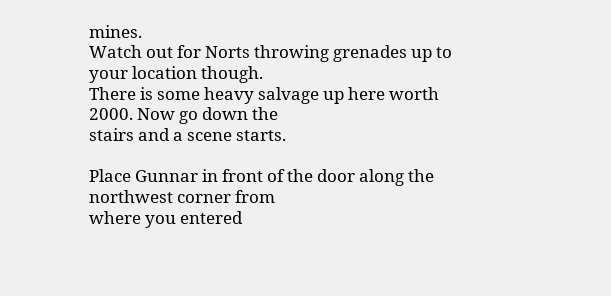mines.
Watch out for Norts throwing grenades up to your location though.
There is some heavy salvage up here worth 2000. Now go down the
stairs and a scene starts.

Place Gunnar in front of the door along the northwest corner from
where you entered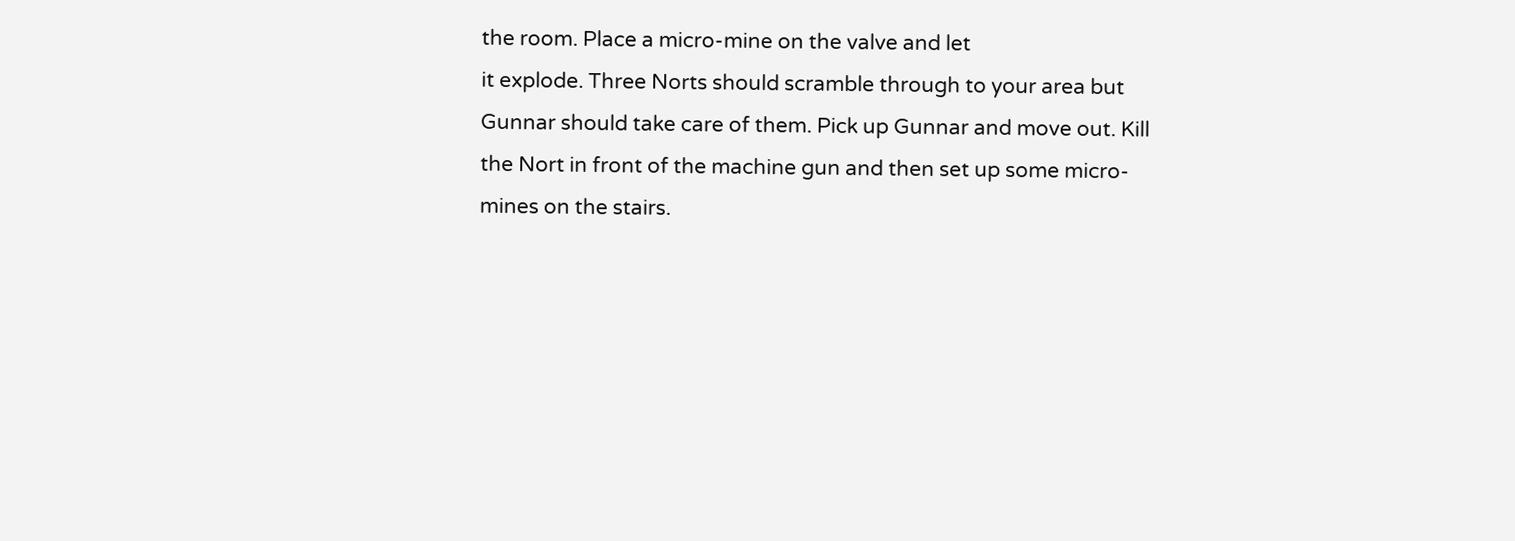the room. Place a micro-mine on the valve and let
it explode. Three Norts should scramble through to your area but
Gunnar should take care of them. Pick up Gunnar and move out. Kill
the Nort in front of the machine gun and then set up some micro-
mines on the stairs.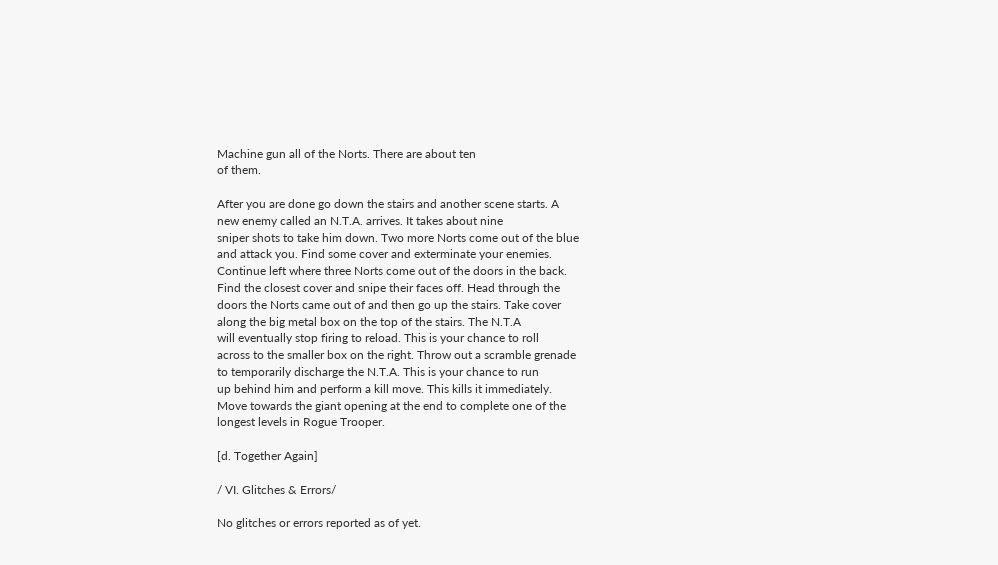Machine gun all of the Norts. There are about ten
of them.

After you are done go down the stairs and another scene starts. A
new enemy called an N.T.A. arrives. It takes about nine
sniper shots to take him down. Two more Norts come out of the blue
and attack you. Find some cover and exterminate your enemies.
Continue left where three Norts come out of the doors in the back.
Find the closest cover and snipe their faces off. Head through the
doors the Norts came out of and then go up the stairs. Take cover
along the big metal box on the top of the stairs. The N.T.A
will eventually stop firing to reload. This is your chance to roll
across to the smaller box on the right. Throw out a scramble grenade
to temporarily discharge the N.T.A. This is your chance to run
up behind him and perform a kill move. This kills it immediately.
Move towards the giant opening at the end to complete one of the
longest levels in Rogue Trooper.

[d. Together Again]

/ VI. Glitches & Errors/

No glitches or errors reported as of yet.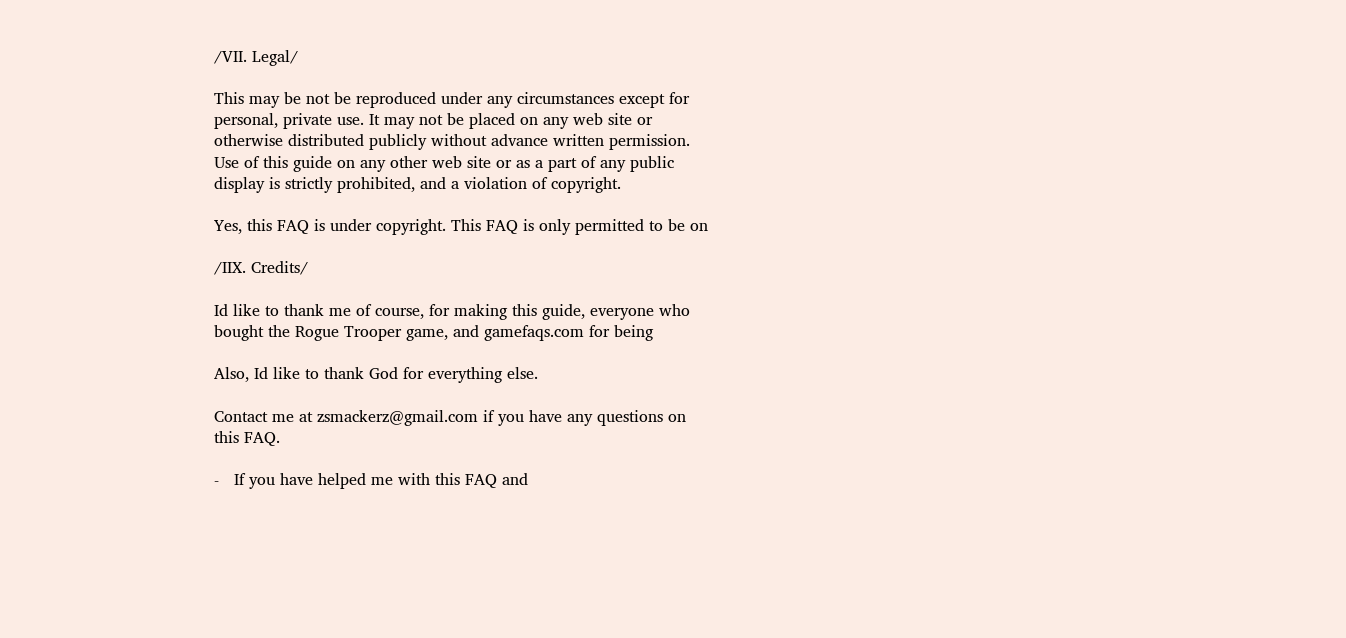/VII. Legal/

This may be not be reproduced under any circumstances except for
personal, private use. It may not be placed on any web site or
otherwise distributed publicly without advance written permission.
Use of this guide on any other web site or as a part of any public
display is strictly prohibited, and a violation of copyright.

Yes, this FAQ is under copyright. This FAQ is only permitted to be on

/IIX. Credits/

Id like to thank me of course, for making this guide, everyone who
bought the Rogue Trooper game, and gamefaqs.com for being

Also, Id like to thank God for everything else.

Contact me at zsmackerz@gmail.com if you have any questions on
this FAQ.

-   If you have helped me with this FAQ and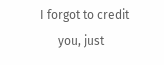I forgot to credit
      you, just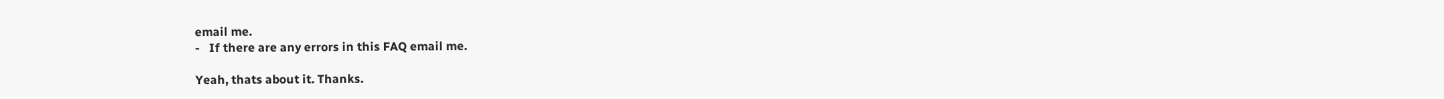email me.
-   If there are any errors in this FAQ email me.

Yeah, thats about it. Thanks.